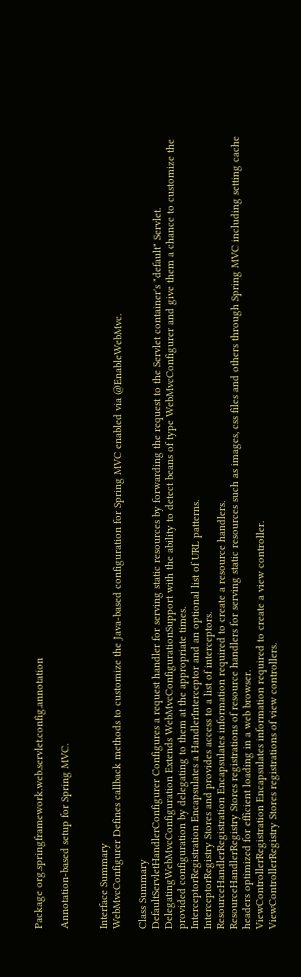Package org.springframework.web.servlet.config.annotation

Annotation-based setup for Spring MVC.


Interface Summary
WebMvcConfigurer Defines callback methods to customize the Java-based configuration for Spring MVC enabled via @EnableWebMvc.

Class Summary
DefaultServletHandlerConfigurer Configures a request handler for serving static resources by forwarding the request to the Servlet container's "default" Servlet.
DelegatingWebMvcConfiguration Extends WebMvcConfigurationSupport with the ability to detect beans of type WebMvcConfigurer and give them a chance to customize the provided configuration by delegating to them at the appropriate times.
InterceptorRegistration Encapsulates a HandlerInterceptor and an optional list of URL patterns.
InterceptorRegistry Stores and provides access to a list of interceptors.
ResourceHandlerRegistration Encapsulates information required to create a resource handlers.
ResourceHandlerRegistry Stores registrations of resource handlers for serving static resources such as images, css files and others through Spring MVC including setting cache headers optimized for efficient loading in a web browser.
ViewControllerRegistration Encapsulates information required to create a view controller.
ViewControllerRegistry Stores registrations of view controllers.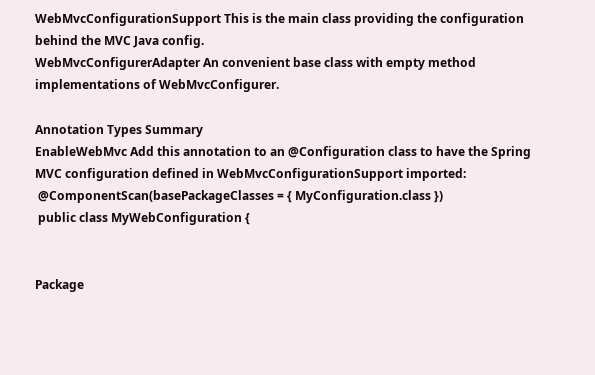WebMvcConfigurationSupport This is the main class providing the configuration behind the MVC Java config.
WebMvcConfigurerAdapter An convenient base class with empty method implementations of WebMvcConfigurer.

Annotation Types Summary
EnableWebMvc Add this annotation to an @Configuration class to have the Spring MVC configuration defined in WebMvcConfigurationSupport imported:
 @ComponentScan(basePackageClasses = { MyConfiguration.class })
 public class MyWebConfiguration {


Package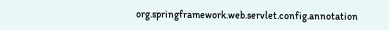org.springframework.web.servlet.config.annotation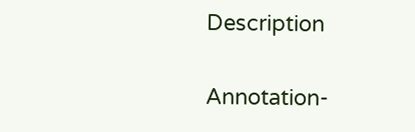Description

Annotation-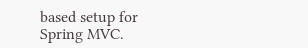based setup for Spring MVC.